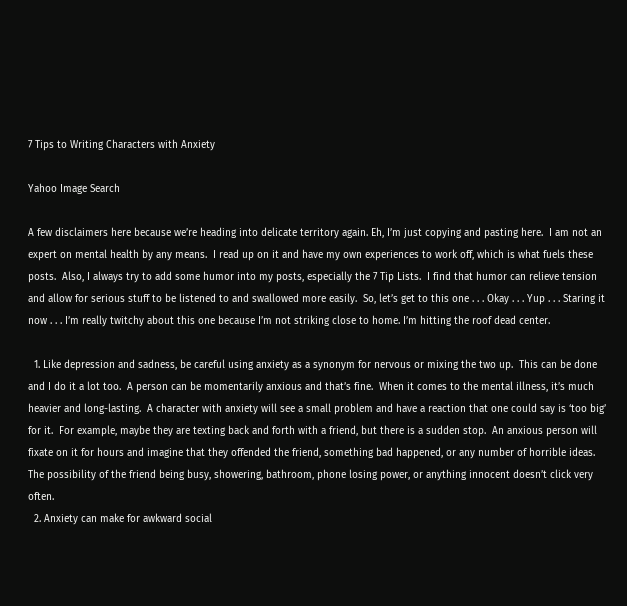7 Tips to Writing Characters with Anxiety

Yahoo Image Search

A few disclaimers here because we’re heading into delicate territory again. Eh, I’m just copying and pasting here.  I am not an expert on mental health by any means.  I read up on it and have my own experiences to work off, which is what fuels these posts.  Also, I always try to add some humor into my posts, especially the 7 Tip Lists.  I find that humor can relieve tension and allow for serious stuff to be listened to and swallowed more easily.  So, let’s get to this one . . . Okay . . . Yup . . . Staring it now . . . I’m really twitchy about this one because I’m not striking close to home. I’m hitting the roof dead center.

  1. Like depression and sadness, be careful using anxiety as a synonym for nervous or mixing the two up.  This can be done and I do it a lot too.  A person can be momentarily anxious and that’s fine.  When it comes to the mental illness, it’s much heavier and long-lasting.  A character with anxiety will see a small problem and have a reaction that one could say is ‘too big’ for it.  For example, maybe they are texting back and forth with a friend, but there is a sudden stop.  An anxious person will fixate on it for hours and imagine that they offended the friend, something bad happened, or any number of horrible ideas.  The possibility of the friend being busy, showering, bathroom, phone losing power, or anything innocent doesn’t click very often.
  2. Anxiety can make for awkward social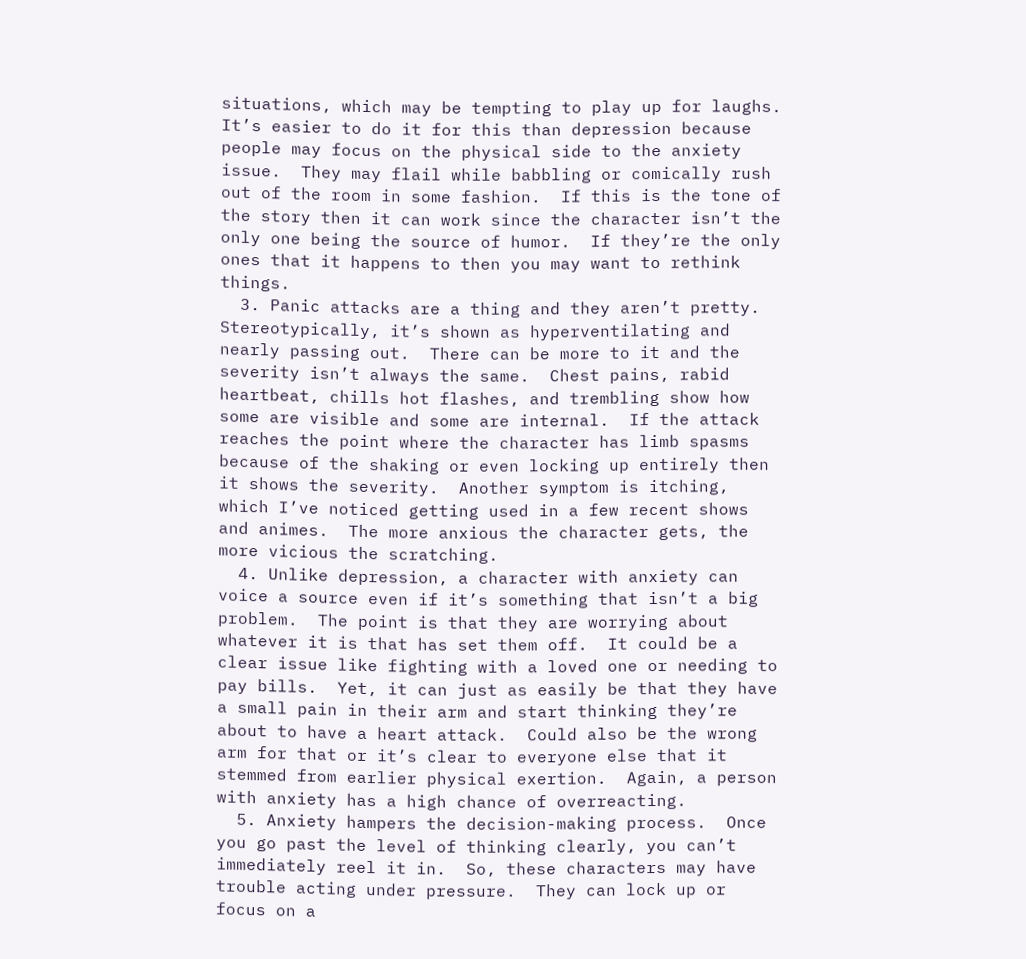situations, which may be tempting to play up for laughs.  It’s easier to do it for this than depression because people may focus on the physical side to the anxiety issue.  They may flail while babbling or comically rush out of the room in some fashion.  If this is the tone of the story then it can work since the character isn’t the only one being the source of humor.  If they’re the only ones that it happens to then you may want to rethink things.
  3. Panic attacks are a thing and they aren’t pretty.  Stereotypically, it’s shown as hyperventilating and nearly passing out.  There can be more to it and the severity isn’t always the same.  Chest pains, rabid heartbeat, chills hot flashes, and trembling show how some are visible and some are internal.  If the attack reaches the point where the character has limb spasms because of the shaking or even locking up entirely then it shows the severity.  Another symptom is itching, which I’ve noticed getting used in a few recent shows and animes.  The more anxious the character gets, the more vicious the scratching.
  4. Unlike depression, a character with anxiety can voice a source even if it’s something that isn’t a big problem.  The point is that they are worrying about whatever it is that has set them off.  It could be a clear issue like fighting with a loved one or needing to pay bills.  Yet, it can just as easily be that they have a small pain in their arm and start thinking they’re about to have a heart attack.  Could also be the wrong arm for that or it’s clear to everyone else that it stemmed from earlier physical exertion.  Again, a person with anxiety has a high chance of overreacting.
  5. Anxiety hampers the decision-making process.  Once you go past the level of thinking clearly, you can’t immediately reel it in.  So, these characters may have trouble acting under pressure.  They can lock up or focus on a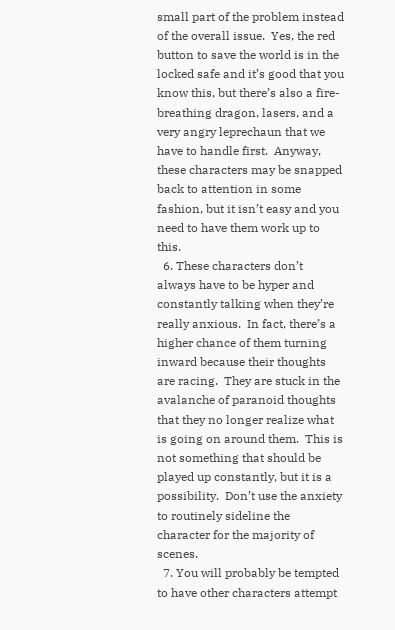small part of the problem instead of the overall issue.  Yes, the red button to save the world is in the locked safe and it’s good that you know this, but there’s also a fire-breathing dragon, lasers, and a very angry leprechaun that we have to handle first.  Anyway, these characters may be snapped back to attention in some fashion, but it isn’t easy and you need to have them work up to this.
  6. These characters don’t always have to be hyper and constantly talking when they’re really anxious.  In fact, there’s a higher chance of them turning inward because their thoughts are racing.  They are stuck in the avalanche of paranoid thoughts that they no longer realize what is going on around them.  This is not something that should be played up constantly, but it is a possibility.  Don’t use the anxiety to routinely sideline the character for the majority of scenes.
  7. You will probably be tempted to have other characters attempt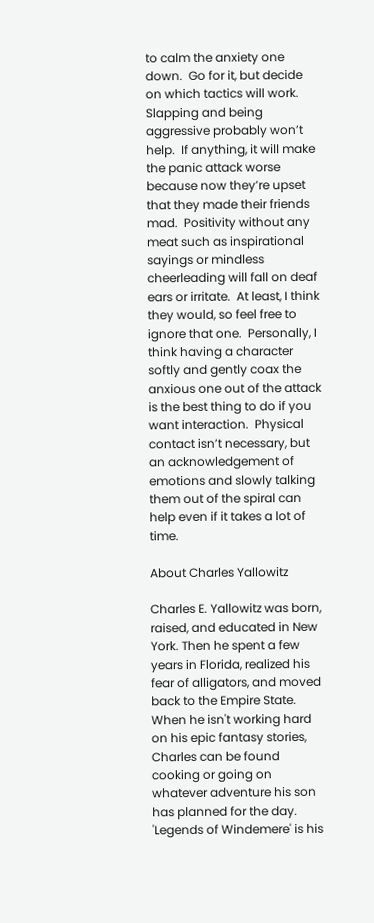to calm the anxiety one down.  Go for it, but decide on which tactics will work.  Slapping and being aggressive probably won’t help.  If anything, it will make the panic attack worse because now they’re upset that they made their friends mad.  Positivity without any meat such as inspirational sayings or mindless cheerleading will fall on deaf ears or irritate.  At least, I think they would, so feel free to ignore that one.  Personally, I think having a character softly and gently coax the anxious one out of the attack is the best thing to do if you want interaction.  Physical contact isn’t necessary, but an acknowledgement of emotions and slowly talking them out of the spiral can help even if it takes a lot of time.

About Charles Yallowitz

Charles E. Yallowitz was born, raised, and educated in New York. Then he spent a few years in Florida, realized his fear of alligators, and moved back to the Empire State. When he isn't working hard on his epic fantasy stories, Charles can be found cooking or going on whatever adventure his son has planned for the day. 'Legends of Windemere' is his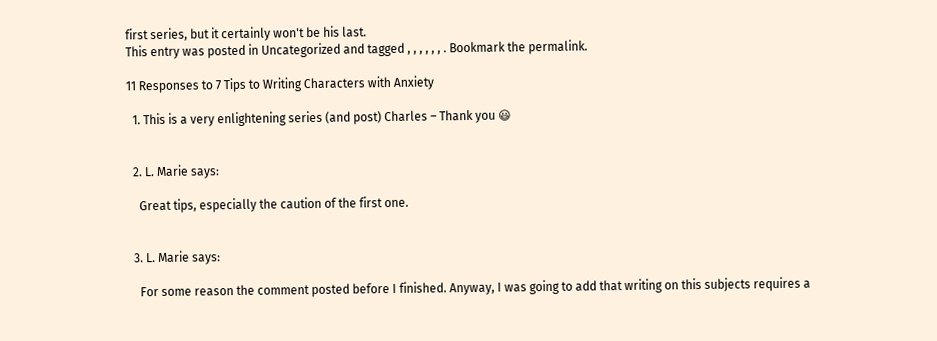first series, but it certainly won't be his last.
This entry was posted in Uncategorized and tagged , , , , , , . Bookmark the permalink.

11 Responses to 7 Tips to Writing Characters with Anxiety

  1. This is a very enlightening series (and post) Charles – Thank you 😃


  2. L. Marie says:

    Great tips, especially the caution of the first one.


  3. L. Marie says:

    For some reason the comment posted before I finished. Anyway, I was going to add that writing on this subjects requires a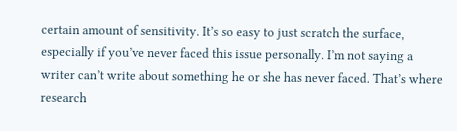certain amount of sensitivity. It’s so easy to just scratch the surface, especially if you’ve never faced this issue personally. I’m not saying a writer can’t write about something he or she has never faced. That’s where research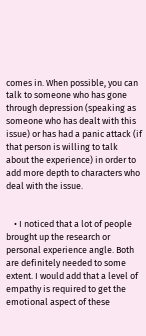comes in. When possible, you can talk to someone who has gone through depression (speaking as someone who has dealt with this issue) or has had a panic attack (if that person is willing to talk about the experience) in order to add more depth to characters who deal with the issue.


    • I noticed that a lot of people brought up the research or personal experience angle. Both are definitely needed to some extent. I would add that a level of empathy is required to get the emotional aspect of these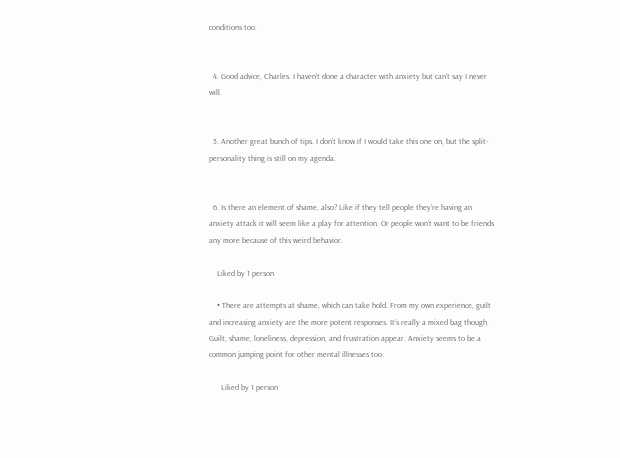conditions too.


  4. Good advice, Charles. I haven’t done a character with anxiety but can’t say I never will.


  5. Another great bunch of tips. I don’t know if I would take this one on, but the split-personality thing is still on my agenda.


  6. Is there an element of shame, also? Like if they tell people they’re having an anxiety attack it will seem like a play for attention. Or people won’t want to be friends any more because of this weird behavior.

    Liked by 1 person

    • There are attempts at shame, which can take hold. From my own experience, guilt and increasing anxiety are the more potent responses. It’s really a mixed bag though. Guilt, shame, loneliness, depression, and frustration appear. Anxiety seems to be a common jumping point for other mental illnesses too.

      Liked by 1 person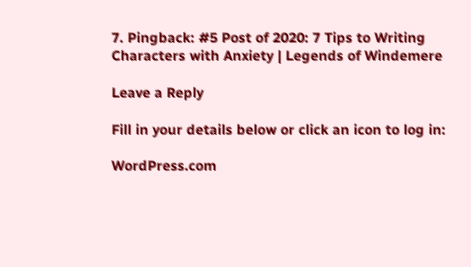7. Pingback: #5 Post of 2020: 7 Tips to Writing Characters with Anxiety | Legends of Windemere

Leave a Reply

Fill in your details below or click an icon to log in:

WordPress.com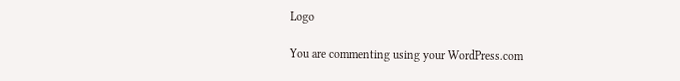Logo

You are commenting using your WordPress.com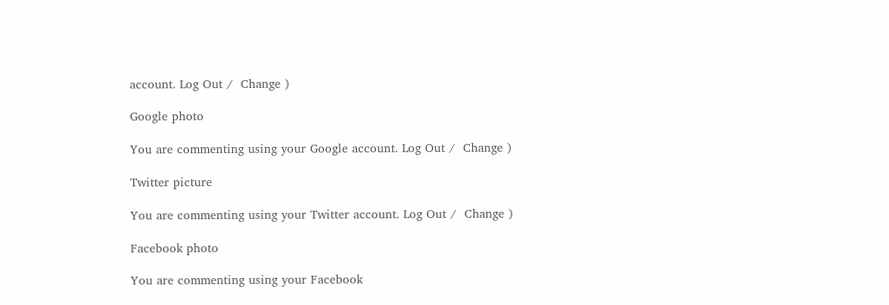account. Log Out /  Change )

Google photo

You are commenting using your Google account. Log Out /  Change )

Twitter picture

You are commenting using your Twitter account. Log Out /  Change )

Facebook photo

You are commenting using your Facebook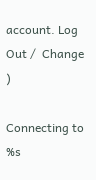account. Log Out /  Change )

Connecting to %s